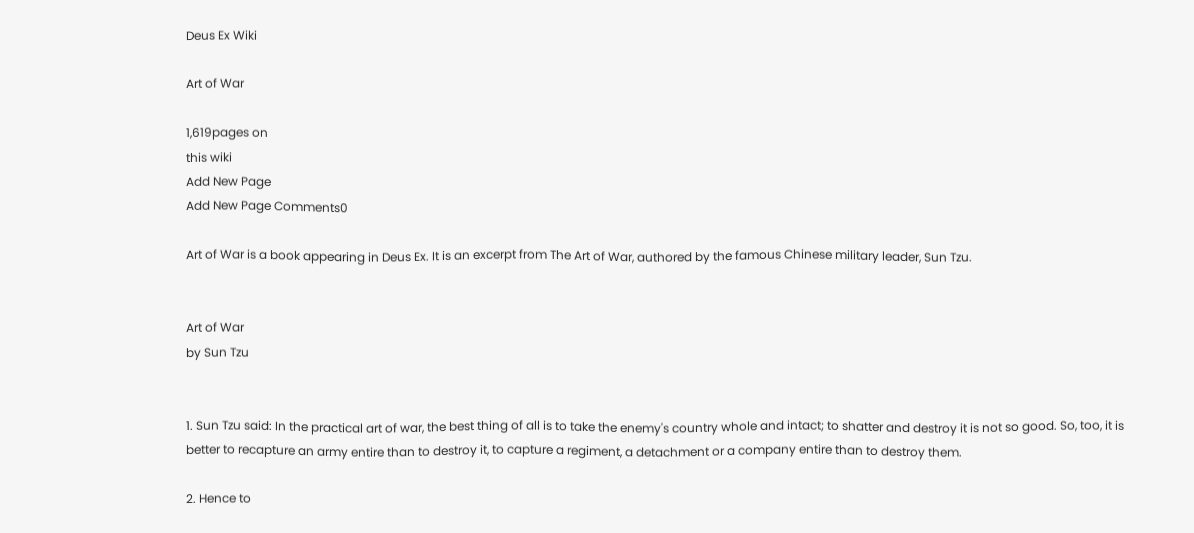Deus Ex Wiki

Art of War

1,619pages on
this wiki
Add New Page
Add New Page Comments0

Art of War is a book appearing in Deus Ex. It is an excerpt from The Art of War, authored by the famous Chinese military leader, Sun Tzu.


Art of War
by Sun Tzu


1. Sun Tzu said: In the practical art of war, the best thing of all is to take the enemy's country whole and intact; to shatter and destroy it is not so good. So, too, it is better to recapture an army entire than to destroy it, to capture a regiment, a detachment or a company entire than to destroy them.

2. Hence to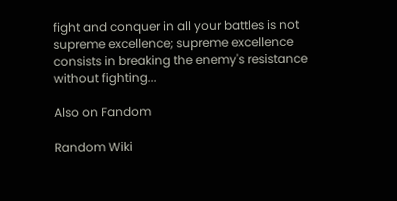fight and conquer in all your battles is not supreme excellence; supreme excellence consists in breaking the enemy's resistance without fighting...

Also on Fandom

Random Wiki